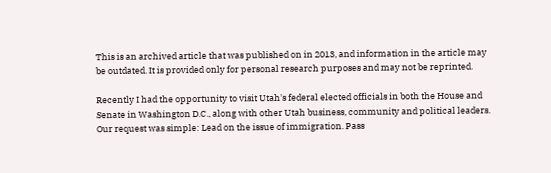This is an archived article that was published on in 2013, and information in the article may be outdated. It is provided only for personal research purposes and may not be reprinted.

Recently I had the opportunity to visit Utah's federal elected officials in both the House and Senate in Washington D.C., along with other Utah business, community and political leaders. Our request was simple: Lead on the issue of immigration. Pass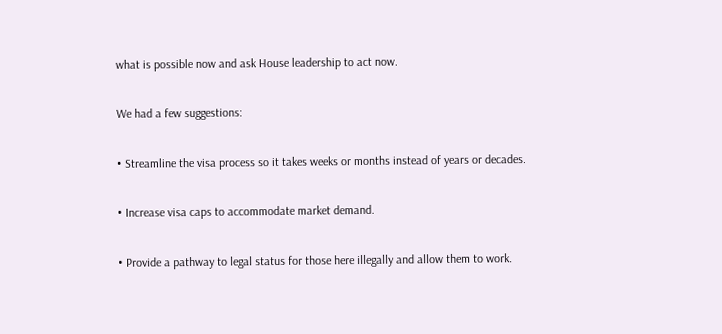what is possible now and ask House leadership to act now.

We had a few suggestions:

• Streamline the visa process so it takes weeks or months instead of years or decades.

• Increase visa caps to accommodate market demand.

• Provide a pathway to legal status for those here illegally and allow them to work.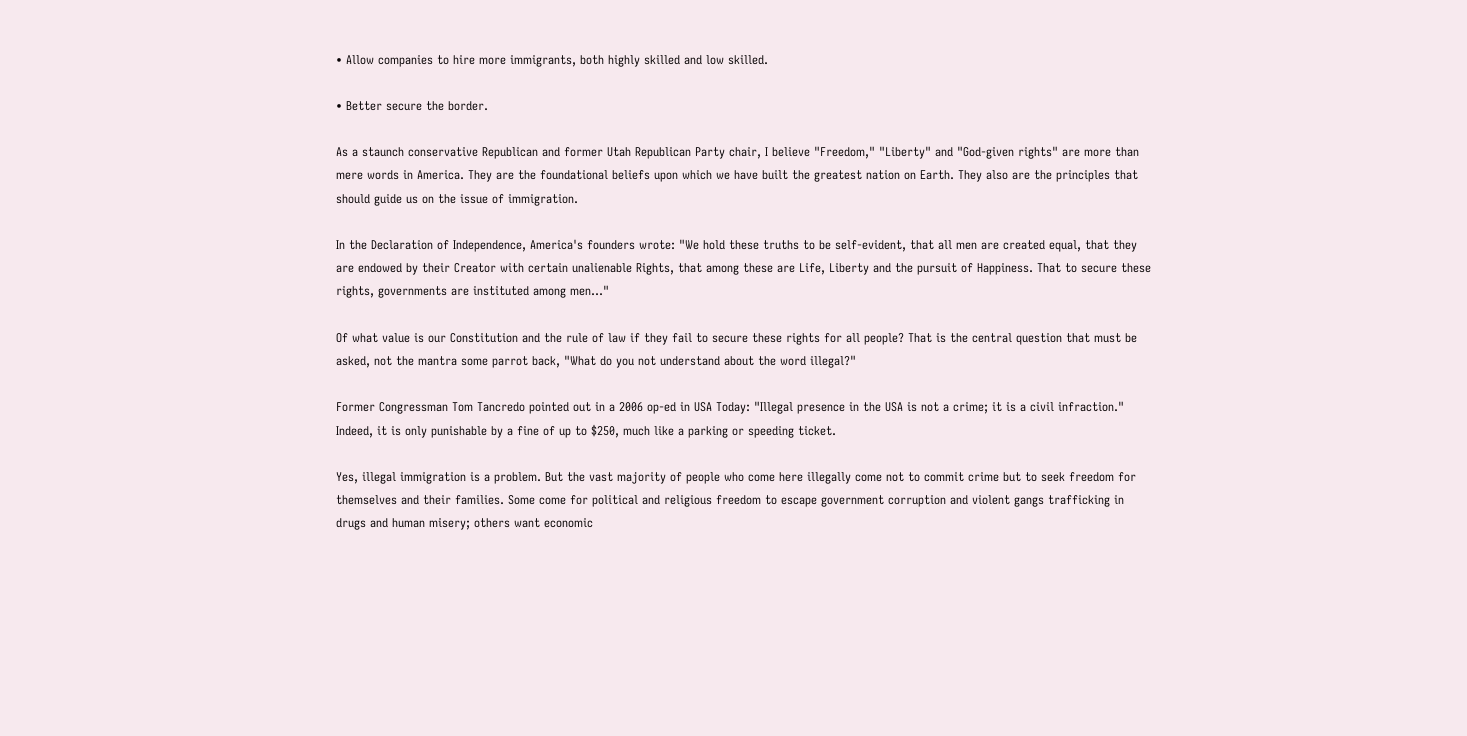• Allow companies to hire more immigrants, both highly skilled and low skilled.

• Better secure the border.

As a staunch conservative Republican and former Utah Republican Party chair, I believe "Freedom," "Liberty" and "God-given rights" are more than mere words in America. They are the foundational beliefs upon which we have built the greatest nation on Earth. They also are the principles that should guide us on the issue of immigration.

In the Declaration of Independence, America's founders wrote: "We hold these truths to be self-evident, that all men are created equal, that they are endowed by their Creator with certain unalienable Rights, that among these are Life, Liberty and the pursuit of Happiness. That to secure these rights, governments are instituted among men…"

Of what value is our Constitution and the rule of law if they fail to secure these rights for all people? That is the central question that must be asked, not the mantra some parrot back, "What do you not understand about the word illegal?"

Former Congressman Tom Tancredo pointed out in a 2006 op-ed in USA Today: "Illegal presence in the USA is not a crime; it is a civil infraction." Indeed, it is only punishable by a fine of up to $250, much like a parking or speeding ticket.

Yes, illegal immigration is a problem. But the vast majority of people who come here illegally come not to commit crime but to seek freedom for themselves and their families. Some come for political and religious freedom to escape government corruption and violent gangs trafficking in drugs and human misery; others want economic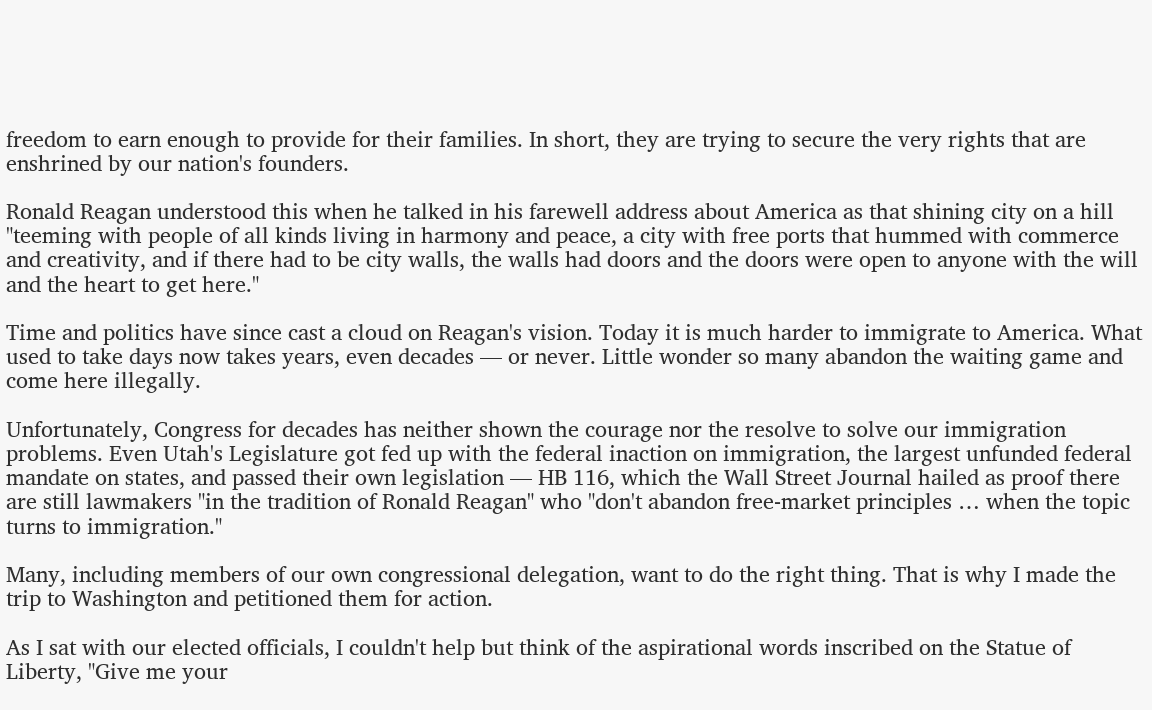freedom to earn enough to provide for their families. In short, they are trying to secure the very rights that are enshrined by our nation's founders.

Ronald Reagan understood this when he talked in his farewell address about America as that shining city on a hill "teeming with people of all kinds living in harmony and peace, a city with free ports that hummed with commerce and creativity, and if there had to be city walls, the walls had doors and the doors were open to anyone with the will and the heart to get here."

Time and politics have since cast a cloud on Reagan's vision. Today it is much harder to immigrate to America. What used to take days now takes years, even decades — or never. Little wonder so many abandon the waiting game and come here illegally.

Unfortunately, Congress for decades has neither shown the courage nor the resolve to solve our immigration problems. Even Utah's Legislature got fed up with the federal inaction on immigration, the largest unfunded federal mandate on states, and passed their own legislation — HB 116, which the Wall Street Journal hailed as proof there are still lawmakers "in the tradition of Ronald Reagan" who "don't abandon free-market principles … when the topic turns to immigration."

Many, including members of our own congressional delegation, want to do the right thing. That is why I made the trip to Washington and petitioned them for action.

As I sat with our elected officials, I couldn't help but think of the aspirational words inscribed on the Statue of Liberty, "Give me your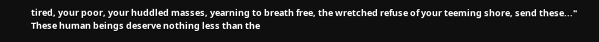tired, your poor, your huddled masses, yearning to breath free, the wretched refuse of your teeming shore, send these..." These human beings deserve nothing less than the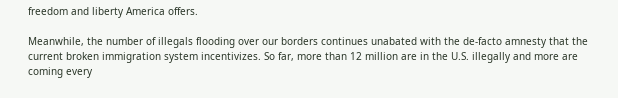freedom and liberty America offers.

Meanwhile, the number of illegals flooding over our borders continues unabated with the de-facto amnesty that the current broken immigration system incentivizes. So far, more than 12 million are in the U.S. illegally and more are coming every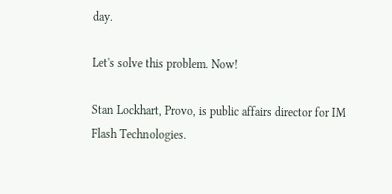day.

Let's solve this problem. Now!

Stan Lockhart, Provo, is public affairs director for IM Flash Technologies.